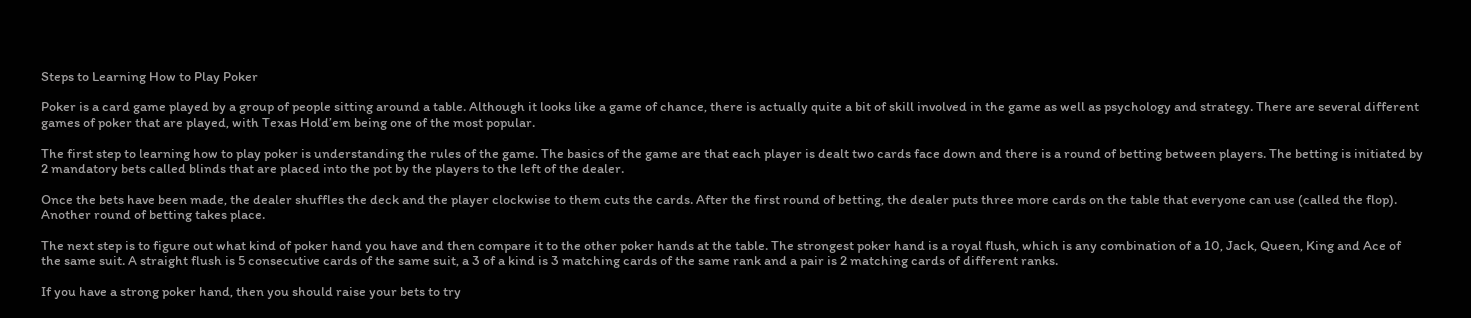Steps to Learning How to Play Poker

Poker is a card game played by a group of people sitting around a table. Although it looks like a game of chance, there is actually quite a bit of skill involved in the game as well as psychology and strategy. There are several different games of poker that are played, with Texas Hold’em being one of the most popular.

The first step to learning how to play poker is understanding the rules of the game. The basics of the game are that each player is dealt two cards face down and there is a round of betting between players. The betting is initiated by 2 mandatory bets called blinds that are placed into the pot by the players to the left of the dealer.

Once the bets have been made, the dealer shuffles the deck and the player clockwise to them cuts the cards. After the first round of betting, the dealer puts three more cards on the table that everyone can use (called the flop). Another round of betting takes place.

The next step is to figure out what kind of poker hand you have and then compare it to the other poker hands at the table. The strongest poker hand is a royal flush, which is any combination of a 10, Jack, Queen, King and Ace of the same suit. A straight flush is 5 consecutive cards of the same suit, a 3 of a kind is 3 matching cards of the same rank and a pair is 2 matching cards of different ranks.

If you have a strong poker hand, then you should raise your bets to try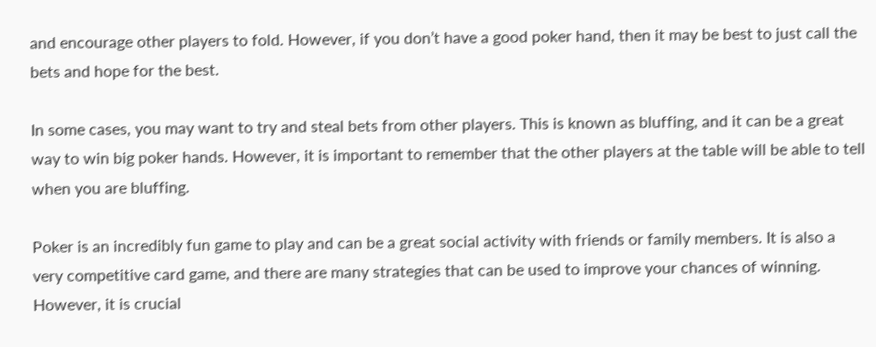and encourage other players to fold. However, if you don’t have a good poker hand, then it may be best to just call the bets and hope for the best.

In some cases, you may want to try and steal bets from other players. This is known as bluffing, and it can be a great way to win big poker hands. However, it is important to remember that the other players at the table will be able to tell when you are bluffing.

Poker is an incredibly fun game to play and can be a great social activity with friends or family members. It is also a very competitive card game, and there are many strategies that can be used to improve your chances of winning. However, it is crucial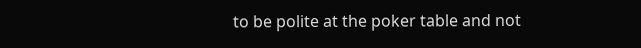to be polite at the poker table and not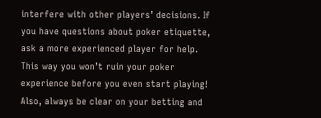interfere with other players’ decisions. If you have questions about poker etiquette, ask a more experienced player for help. This way you won’t ruin your poker experience before you even start playing! Also, always be clear on your betting and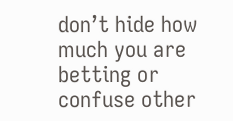don’t hide how much you are betting or confuse other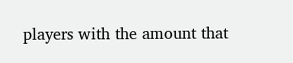players with the amount that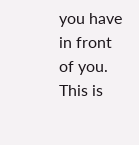you have in front of you. This is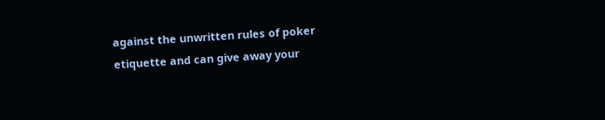against the unwritten rules of poker etiquette and can give away your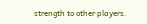strength to other players.